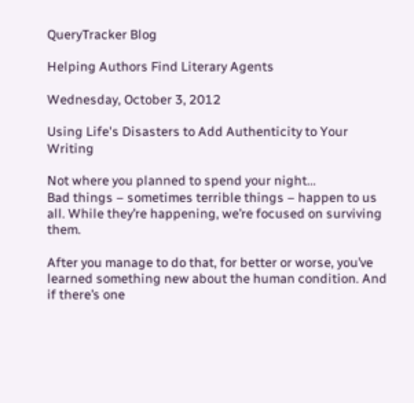QueryTracker Blog

Helping Authors Find Literary Agents

Wednesday, October 3, 2012

Using Life's Disasters to Add Authenticity to Your Writing

Not where you planned to spend your night...
Bad things – sometimes terrible things – happen to us all. While they’re happening, we’re focused on surviving them.

After you manage to do that, for better or worse, you’ve learned something new about the human condition. And if there’s one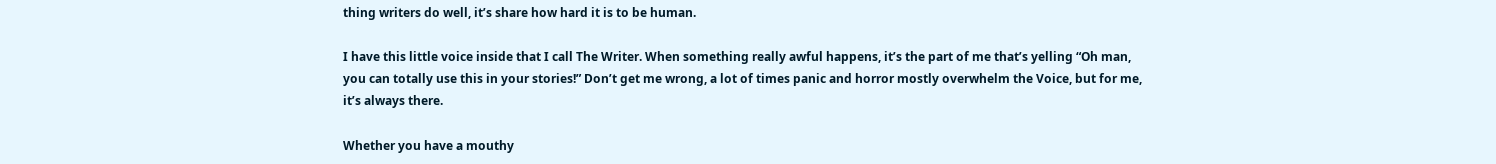thing writers do well, it’s share how hard it is to be human.

I have this little voice inside that I call The Writer. When something really awful happens, it’s the part of me that’s yelling “Oh man, you can totally use this in your stories!” Don’t get me wrong, a lot of times panic and horror mostly overwhelm the Voice, but for me, it’s always there.

Whether you have a mouthy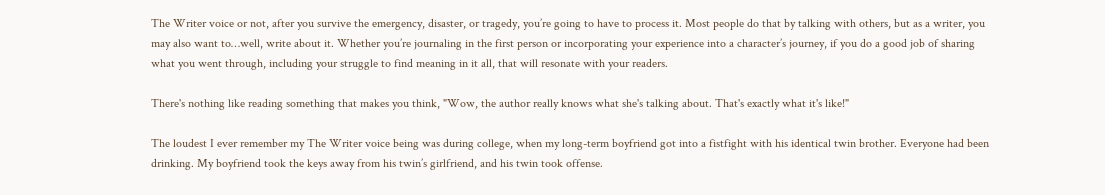The Writer voice or not, after you survive the emergency, disaster, or tragedy, you’re going to have to process it. Most people do that by talking with others, but as a writer, you may also want to…well, write about it. Whether you’re journaling in the first person or incorporating your experience into a character’s journey, if you do a good job of sharing what you went through, including your struggle to find meaning in it all, that will resonate with your readers.

There's nothing like reading something that makes you think, "Wow, the author really knows what she's talking about. That's exactly what it's like!"

The loudest I ever remember my The Writer voice being was during college, when my long-term boyfriend got into a fistfight with his identical twin brother. Everyone had been drinking. My boyfriend took the keys away from his twin’s girlfriend, and his twin took offense.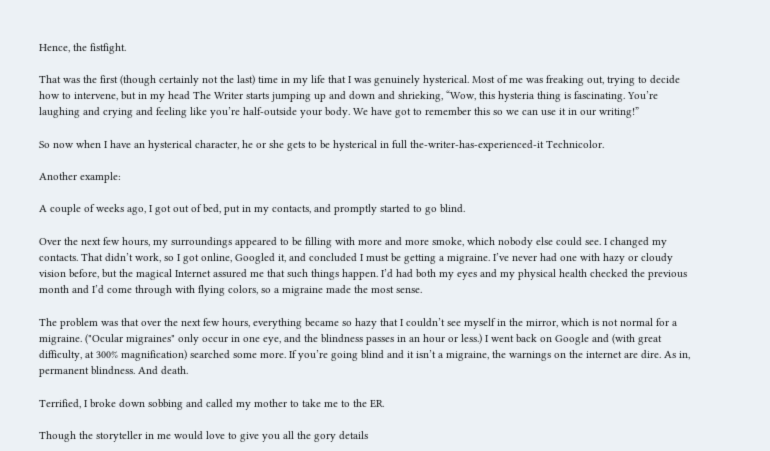Hence, the fistfight.

That was the first (though certainly not the last) time in my life that I was genuinely hysterical. Most of me was freaking out, trying to decide how to intervene, but in my head The Writer starts jumping up and down and shrieking, “Wow, this hysteria thing is fascinating. You’re laughing and crying and feeling like you’re half-outside your body. We have got to remember this so we can use it in our writing!”

So now when I have an hysterical character, he or she gets to be hysterical in full the-writer-has-experienced-it Technicolor.

Another example:

A couple of weeks ago, I got out of bed, put in my contacts, and promptly started to go blind.

Over the next few hours, my surroundings appeared to be filling with more and more smoke, which nobody else could see. I changed my contacts. That didn’t work, so I got online, Googled it, and concluded I must be getting a migraine. I’ve never had one with hazy or cloudy vision before, but the magical Internet assured me that such things happen. I’d had both my eyes and my physical health checked the previous month and I’d come through with flying colors, so a migraine made the most sense.

The problem was that over the next few hours, everything became so hazy that I couldn’t see myself in the mirror, which is not normal for a migraine. ("Ocular migraines" only occur in one eye, and the blindness passes in an hour or less.) I went back on Google and (with great difficulty, at 300% magnification) searched some more. If you’re going blind and it isn’t a migraine, the warnings on the internet are dire. As in, permanent blindness. And death.

Terrified, I broke down sobbing and called my mother to take me to the ER.

Though the storyteller in me would love to give you all the gory details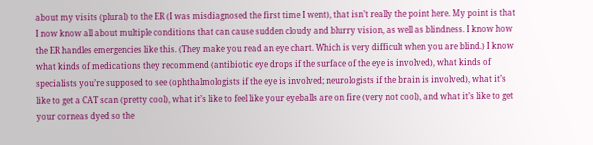about my visits (plural) to the ER (I was misdiagnosed the first time I went), that isn’t really the point here. My point is that I now know all about multiple conditions that can cause sudden cloudy and blurry vision, as well as blindness. I know how the ER handles emergencies like this. (They make you read an eye chart. Which is very difficult when you are blind.) I know what kinds of medications they recommend (antibiotic eye drops if the surface of the eye is involved), what kinds of specialists you’re supposed to see (ophthalmologists if the eye is involved; neurologists if the brain is involved), what it’s like to get a CAT scan (pretty cool), what it’s like to feel like your eyeballs are on fire (very not cool), and what it’s like to get your corneas dyed so the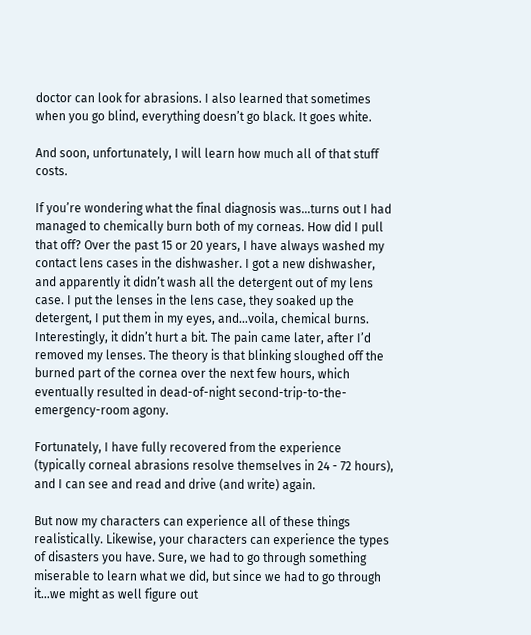doctor can look for abrasions. I also learned that sometimes when you go blind, everything doesn’t go black. It goes white.

And soon, unfortunately, I will learn how much all of that stuff costs.

If you’re wondering what the final diagnosis was…turns out I had managed to chemically burn both of my corneas. How did I pull that off? Over the past 15 or 20 years, I have always washed my contact lens cases in the dishwasher. I got a new dishwasher, and apparently it didn’t wash all the detergent out of my lens case. I put the lenses in the lens case, they soaked up the detergent, I put them in my eyes, and…voila, chemical burns. Interestingly, it didn’t hurt a bit. The pain came later, after I’d removed my lenses. The theory is that blinking sloughed off the burned part of the cornea over the next few hours, which eventually resulted in dead-of-night second-trip-to-the-emergency-room agony.

Fortunately, I have fully recovered from the experience (typically corneal abrasions resolve themselves in 24 - 72 hours), and I can see and read and drive (and write) again.

But now my characters can experience all of these things realistically. Likewise, your characters can experience the types of disasters you have. Sure, we had to go through something miserable to learn what we did, but since we had to go through it…we might as well figure out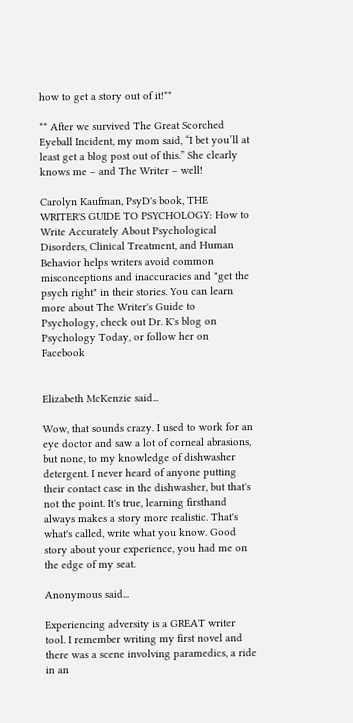how to get a story out of it!**

** After we survived The Great Scorched Eyeball Incident, my mom said, “I bet you’ll at least get a blog post out of this.” She clearly knows me – and The Writer – well!

Carolyn Kaufman, PsyD's book, THE WRITER'S GUIDE TO PSYCHOLOGY: How to Write Accurately About Psychological Disorders, Clinical Treatment, and Human Behavior helps writers avoid common misconceptions and inaccuracies and "get the psych right" in their stories. You can learn more about The Writer's Guide to Psychology, check out Dr. K's blog on Psychology Today, or follow her on Facebook


Elizabeth McKenzie said...

Wow, that sounds crazy. I used to work for an eye doctor and saw a lot of corneal abrasions, but none, to my knowledge of dishwasher detergent. I never heard of anyone putting their contact case in the dishwasher, but that's not the point. It's true, learning firsthand always makes a story more realistic. That's what's called, write what you know. Good story about your experience, you had me on the edge of my seat.

Anonymous said...

Experiencing adversity is a GREAT writer tool. I remember writing my first novel and there was a scene involving paramedics, a ride in an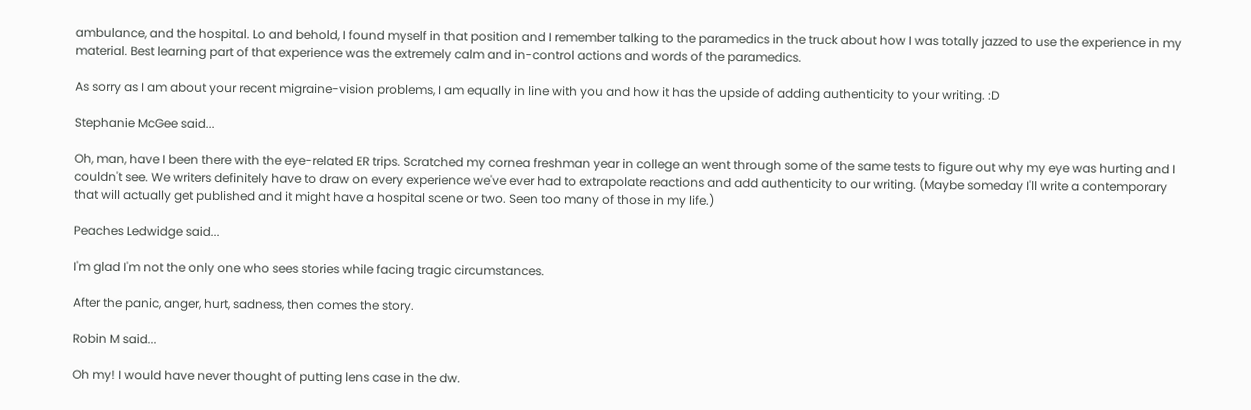ambulance, and the hospital. Lo and behold, I found myself in that position and I remember talking to the paramedics in the truck about how I was totally jazzed to use the experience in my material. Best learning part of that experience was the extremely calm and in-control actions and words of the paramedics.

As sorry as I am about your recent migraine-vision problems, I am equally in line with you and how it has the upside of adding authenticity to your writing. :D

Stephanie McGee said...

Oh, man, have I been there with the eye-related ER trips. Scratched my cornea freshman year in college an went through some of the same tests to figure out why my eye was hurting and I couldn't see. We writers definitely have to draw on every experience we've ever had to extrapolate reactions and add authenticity to our writing. (Maybe someday I'll write a contemporary that will actually get published and it might have a hospital scene or two. Seen too many of those in my life.)

Peaches Ledwidge said...

I'm glad I'm not the only one who sees stories while facing tragic circumstances.

After the panic, anger, hurt, sadness, then comes the story.

Robin M said...

Oh my! I would have never thought of putting lens case in the dw.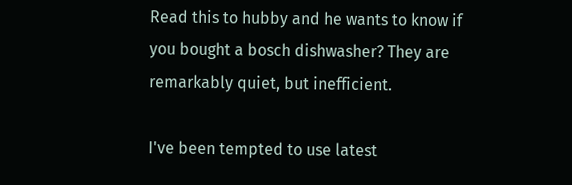Read this to hubby and he wants to know if you bought a bosch dishwasher? They are remarkably quiet, but inefficient.

I've been tempted to use latest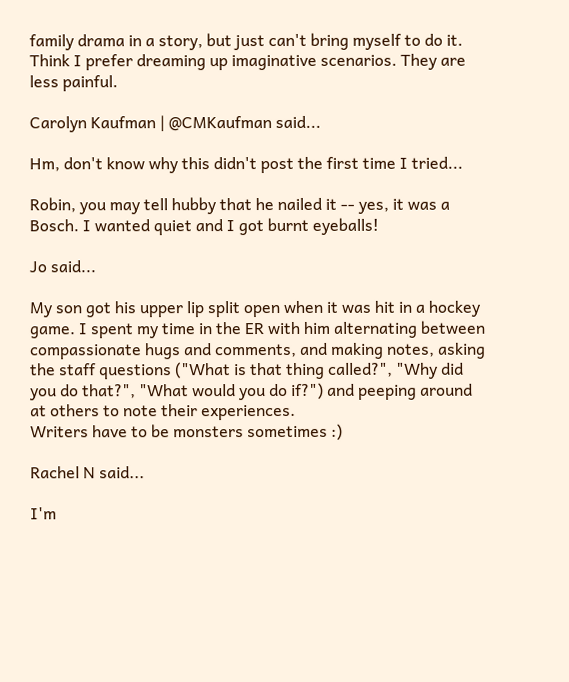family drama in a story, but just can't bring myself to do it. Think I prefer dreaming up imaginative scenarios. They are less painful.

Carolyn Kaufman | @CMKaufman said...

Hm, don't know why this didn't post the first time I tried...

Robin, you may tell hubby that he nailed it -- yes, it was a Bosch. I wanted quiet and I got burnt eyeballs!

Jo said...

My son got his upper lip split open when it was hit in a hockey game. I spent my time in the ER with him alternating between compassionate hugs and comments, and making notes, asking the staff questions ("What is that thing called?", "Why did you do that?", "What would you do if?") and peeping around at others to note their experiences.
Writers have to be monsters sometimes :)

Rachel N said...

I'm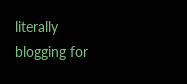literally blogging for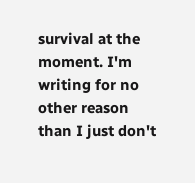survival at the moment. I'm writing for no other reason than I just don't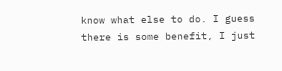know what else to do. I guess there is some benefit, I just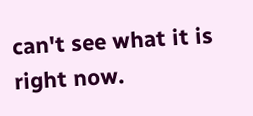can't see what it is right now.